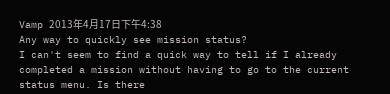Vamp 2013年4月17日下午4:38
Any way to quickly see mission status?
I can't seem to find a quick way to tell if I already completed a mission without having to go to the current status menu. Is there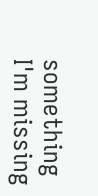something I'm missing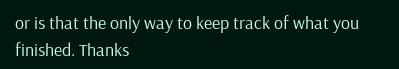or is that the only way to keep track of what you finished. Thanks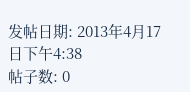发帖日期: 2013年4月17日下午4:38
帖子数: 0